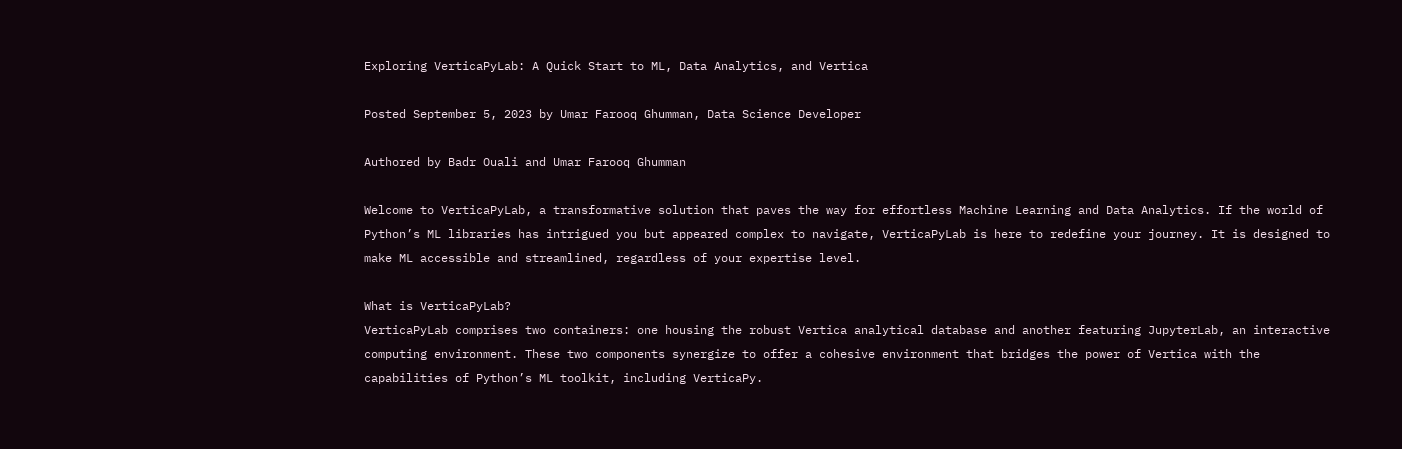Exploring VerticaPyLab: A Quick Start to ML, Data Analytics, and Vertica

Posted September 5, 2023 by Umar Farooq Ghumman, Data Science Developer

Authored by Badr Ouali and Umar Farooq Ghumman

Welcome to VerticaPyLab, a transformative solution that paves the way for effortless Machine Learning and Data Analytics. If the world of Python’s ML libraries has intrigued you but appeared complex to navigate, VerticaPyLab is here to redefine your journey. It is designed to make ML accessible and streamlined, regardless of your expertise level.

What is VerticaPyLab?
VerticaPyLab comprises two containers: one housing the robust Vertica analytical database and another featuring JupyterLab, an interactive computing environment. These two components synergize to offer a cohesive environment that bridges the power of Vertica with the capabilities of Python’s ML toolkit, including VerticaPy.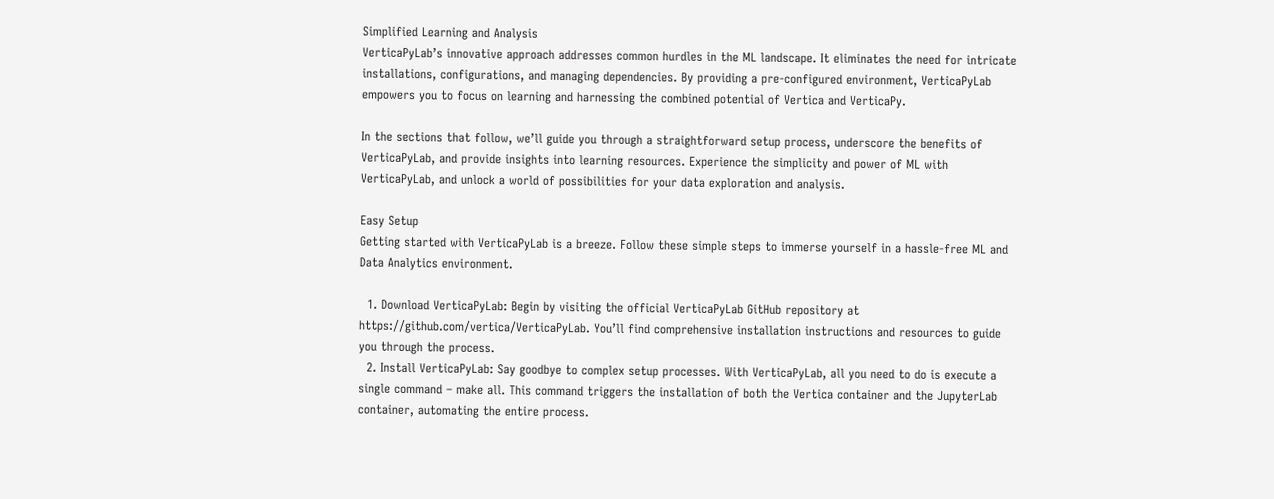Simplified Learning and Analysis
VerticaPyLab’s innovative approach addresses common hurdles in the ML landscape. It eliminates the need for intricate installations, configurations, and managing dependencies. By providing a pre-configured environment, VerticaPyLab empowers you to focus on learning and harnessing the combined potential of Vertica and VerticaPy.

In the sections that follow, we’ll guide you through a straightforward setup process, underscore the benefits of VerticaPyLab, and provide insights into learning resources. Experience the simplicity and power of ML with VerticaPyLab, and unlock a world of possibilities for your data exploration and analysis.

Easy Setup
Getting started with VerticaPyLab is a breeze. Follow these simple steps to immerse yourself in a hassle-free ML and Data Analytics environment.

  1. Download VerticaPyLab: Begin by visiting the official VerticaPyLab GitHub repository at https://github.com/vertica/VerticaPyLab. You’ll find comprehensive installation instructions and resources to guide you through the process.
  2. Install VerticaPyLab: Say goodbye to complex setup processes. With VerticaPyLab, all you need to do is execute a single command – make all. This command triggers the installation of both the Vertica container and the JupyterLab container, automating the entire process.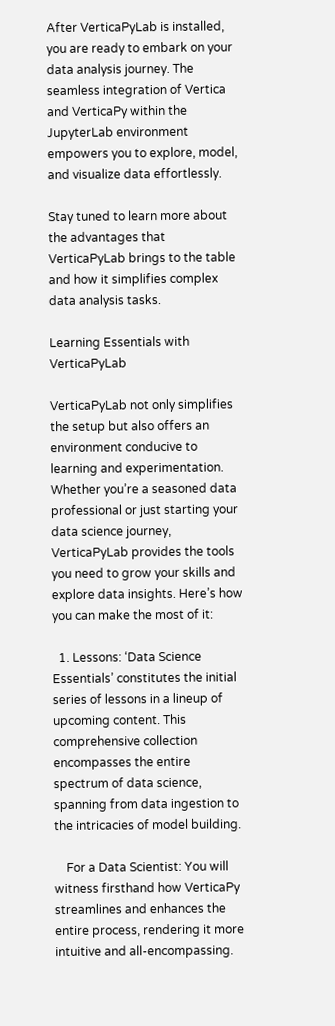After VerticaPyLab is installed, you are ready to embark on your data analysis journey. The seamless integration of Vertica and VerticaPy within the JupyterLab environment empowers you to explore, model, and visualize data effortlessly.

Stay tuned to learn more about the advantages that VerticaPyLab brings to the table and how it simplifies complex data analysis tasks.

Learning Essentials with VerticaPyLab

VerticaPyLab not only simplifies the setup but also offers an environment conducive to learning and experimentation. Whether you’re a seasoned data professional or just starting your data science journey, VerticaPyLab provides the tools you need to grow your skills and explore data insights. Here’s how you can make the most of it:

  1. Lessons: ‘Data Science Essentials’ constitutes the initial series of lessons in a lineup of upcoming content. This comprehensive collection encompasses the entire spectrum of data science, spanning from data ingestion to the intricacies of model building.

    For a Data Scientist: You will witness firsthand how VerticaPy streamlines and enhances the entire process, rendering it more intuitive and all-encompassing.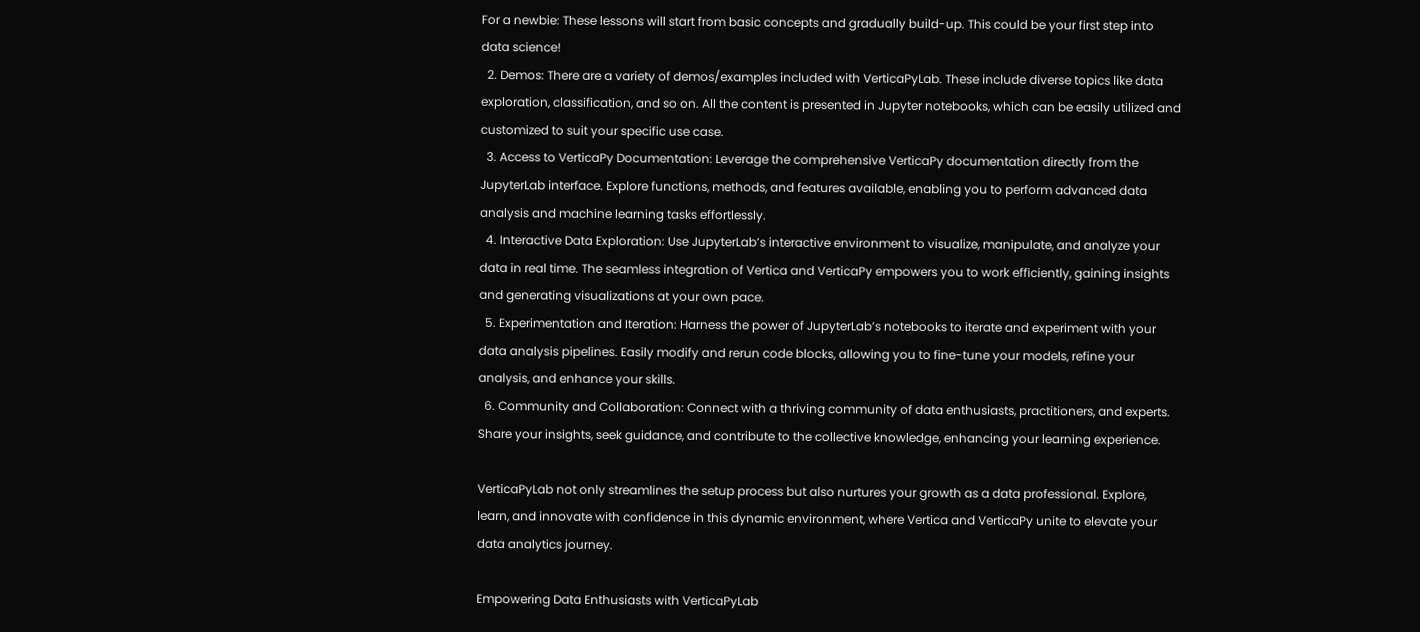For a newbie: These lessons will start from basic concepts and gradually build-up. This could be your first step into data science!
  2. Demos: There are a variety of demos/examples included with VerticaPyLab. These include diverse topics like data exploration, classification, and so on. All the content is presented in Jupyter notebooks, which can be easily utilized and customized to suit your specific use case.
  3. Access to VerticaPy Documentation: Leverage the comprehensive VerticaPy documentation directly from the JupyterLab interface. Explore functions, methods, and features available, enabling you to perform advanced data analysis and machine learning tasks effortlessly.
  4. Interactive Data Exploration: Use JupyterLab’s interactive environment to visualize, manipulate, and analyze your data in real time. The seamless integration of Vertica and VerticaPy empowers you to work efficiently, gaining insights and generating visualizations at your own pace.
  5. Experimentation and Iteration: Harness the power of JupyterLab’s notebooks to iterate and experiment with your data analysis pipelines. Easily modify and rerun code blocks, allowing you to fine-tune your models, refine your analysis, and enhance your skills.
  6. Community and Collaboration: Connect with a thriving community of data enthusiasts, practitioners, and experts. Share your insights, seek guidance, and contribute to the collective knowledge, enhancing your learning experience.

VerticaPyLab not only streamlines the setup process but also nurtures your growth as a data professional. Explore, learn, and innovate with confidence in this dynamic environment, where Vertica and VerticaPy unite to elevate your data analytics journey.

Empowering Data Enthusiasts with VerticaPyLab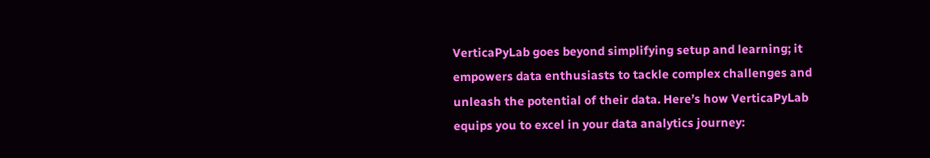VerticaPyLab goes beyond simplifying setup and learning; it empowers data enthusiasts to tackle complex challenges and unleash the potential of their data. Here’s how VerticaPyLab equips you to excel in your data analytics journey: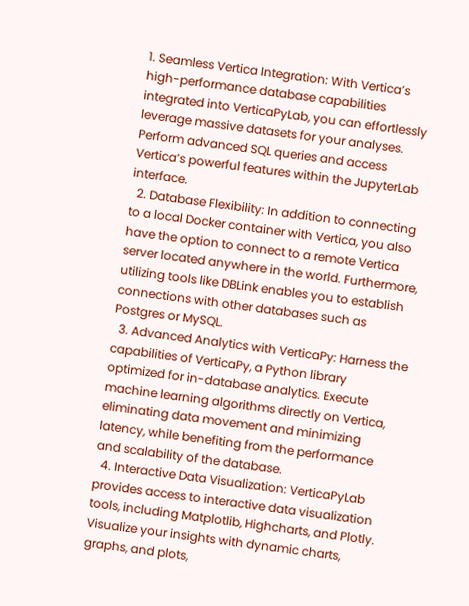1. Seamless Vertica Integration: With Vertica’s high-performance database capabilities integrated into VerticaPyLab, you can effortlessly leverage massive datasets for your analyses. Perform advanced SQL queries and access Vertica’s powerful features within the JupyterLab interface.
  2. Database Flexibility: In addition to connecting to a local Docker container with Vertica, you also have the option to connect to a remote Vertica server located anywhere in the world. Furthermore, utilizing tools like DBLink enables you to establish connections with other databases such as Postgres or MySQL.
  3. Advanced Analytics with VerticaPy: Harness the capabilities of VerticaPy, a Python library optimized for in-database analytics. Execute machine learning algorithms directly on Vertica, eliminating data movement and minimizing latency, while benefiting from the performance and scalability of the database.
  4. Interactive Data Visualization: VerticaPyLab provides access to interactive data visualization tools, including Matplotlib, Highcharts, and Plotly. Visualize your insights with dynamic charts, graphs, and plots,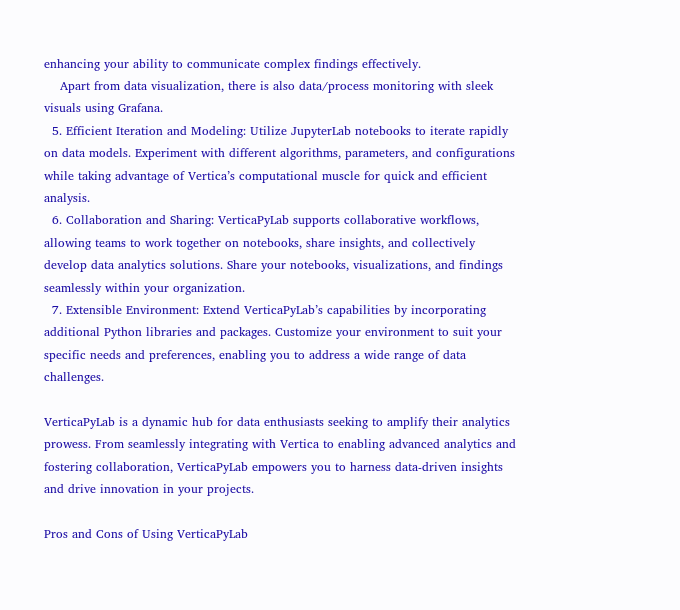enhancing your ability to communicate complex findings effectively.
    Apart from data visualization, there is also data/process monitoring with sleek visuals using Grafana.
  5. Efficient Iteration and Modeling: Utilize JupyterLab notebooks to iterate rapidly on data models. Experiment with different algorithms, parameters, and configurations while taking advantage of Vertica’s computational muscle for quick and efficient analysis.
  6. Collaboration and Sharing: VerticaPyLab supports collaborative workflows, allowing teams to work together on notebooks, share insights, and collectively develop data analytics solutions. Share your notebooks, visualizations, and findings seamlessly within your organization.
  7. Extensible Environment: Extend VerticaPyLab’s capabilities by incorporating additional Python libraries and packages. Customize your environment to suit your specific needs and preferences, enabling you to address a wide range of data challenges.

VerticaPyLab is a dynamic hub for data enthusiasts seeking to amplify their analytics prowess. From seamlessly integrating with Vertica to enabling advanced analytics and fostering collaboration, VerticaPyLab empowers you to harness data-driven insights and drive innovation in your projects.

Pros and Cons of Using VerticaPyLab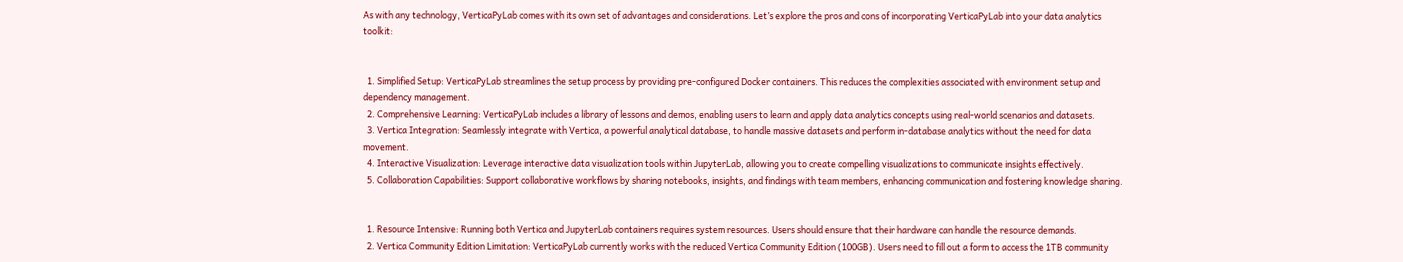As with any technology, VerticaPyLab comes with its own set of advantages and considerations. Let’s explore the pros and cons of incorporating VerticaPyLab into your data analytics toolkit:


  1. Simplified Setup: VerticaPyLab streamlines the setup process by providing pre-configured Docker containers. This reduces the complexities associated with environment setup and dependency management.
  2. Comprehensive Learning: VerticaPyLab includes a library of lessons and demos, enabling users to learn and apply data analytics concepts using real-world scenarios and datasets.
  3. Vertica Integration: Seamlessly integrate with Vertica, a powerful analytical database, to handle massive datasets and perform in-database analytics without the need for data movement.
  4. Interactive Visualization: Leverage interactive data visualization tools within JupyterLab, allowing you to create compelling visualizations to communicate insights effectively.
  5. Collaboration Capabilities: Support collaborative workflows by sharing notebooks, insights, and findings with team members, enhancing communication and fostering knowledge sharing.


  1. Resource Intensive: Running both Vertica and JupyterLab containers requires system resources. Users should ensure that their hardware can handle the resource demands.
  2. Vertica Community Edition Limitation: VerticaPyLab currently works with the reduced Vertica Community Edition (100GB). Users need to fill out a form to access the 1TB community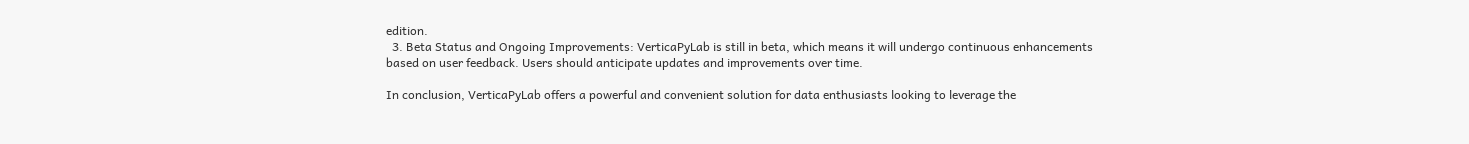edition.
  3. Beta Status and Ongoing Improvements: VerticaPyLab is still in beta, which means it will undergo continuous enhancements based on user feedback. Users should anticipate updates and improvements over time.

In conclusion, VerticaPyLab offers a powerful and convenient solution for data enthusiasts looking to leverage the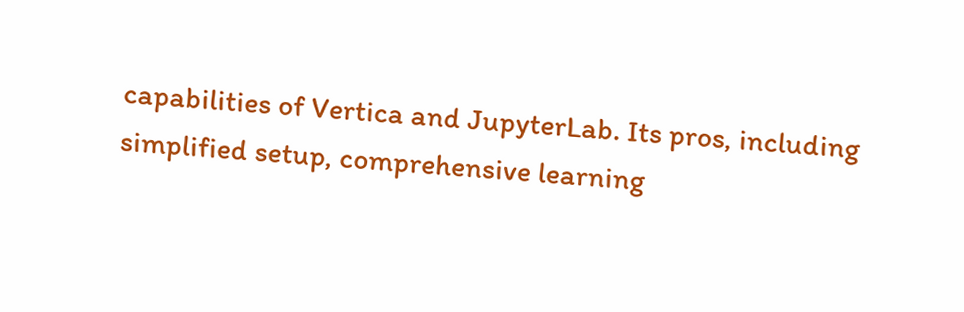capabilities of Vertica and JupyterLab. Its pros, including simplified setup, comprehensive learning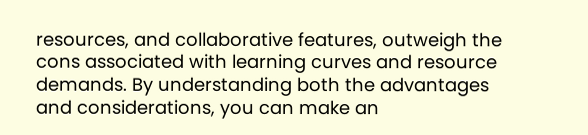resources, and collaborative features, outweigh the cons associated with learning curves and resource demands. By understanding both the advantages and considerations, you can make an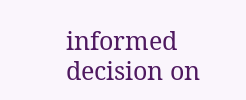informed decision on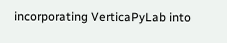incorporating VerticaPyLab into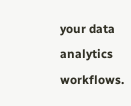your data analytics workflows.